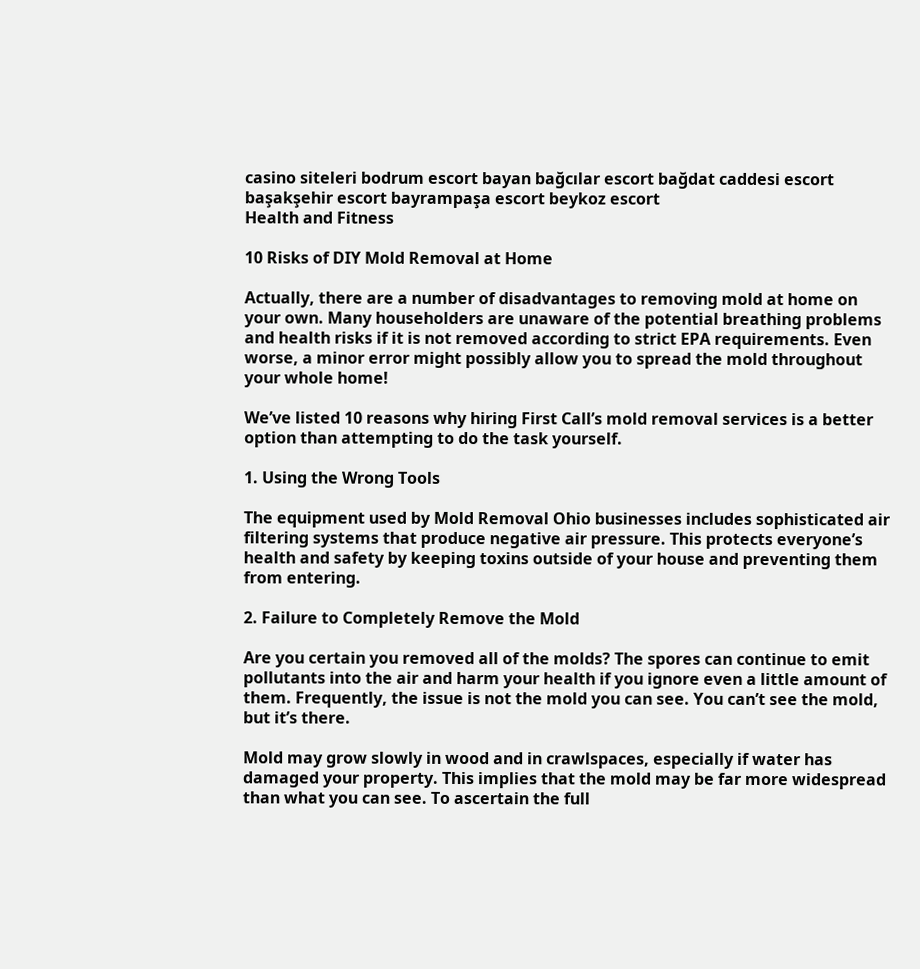casino siteleri bodrum escort bayan bağcılar escort bağdat caddesi escort başakşehir escort bayrampaşa escort beykoz escort
Health and Fitness

10 Risks of DIY Mold Removal at Home

Actually, there are a number of disadvantages to removing mold at home on your own. Many householders are unaware of the potential breathing problems and health risks if it is not removed according to strict EPA requirements. Even worse, a minor error might possibly allow you to spread the mold throughout your whole home!

We’ve listed 10 reasons why hiring First Call’s mold removal services is a better option than attempting to do the task yourself.

1. Using the Wrong Tools

The equipment used by Mold Removal Ohio businesses includes sophisticated air filtering systems that produce negative air pressure. This protects everyone’s health and safety by keeping toxins outside of your house and preventing them from entering.

2. Failure to Completely Remove the Mold

Are you certain you removed all of the molds? The spores can continue to emit pollutants into the air and harm your health if you ignore even a little amount of them. Frequently, the issue is not the mold you can see. You can’t see the mold, but it’s there.

Mold may grow slowly in wood and in crawlspaces, especially if water has damaged your property. This implies that the mold may be far more widespread than what you can see. To ascertain the full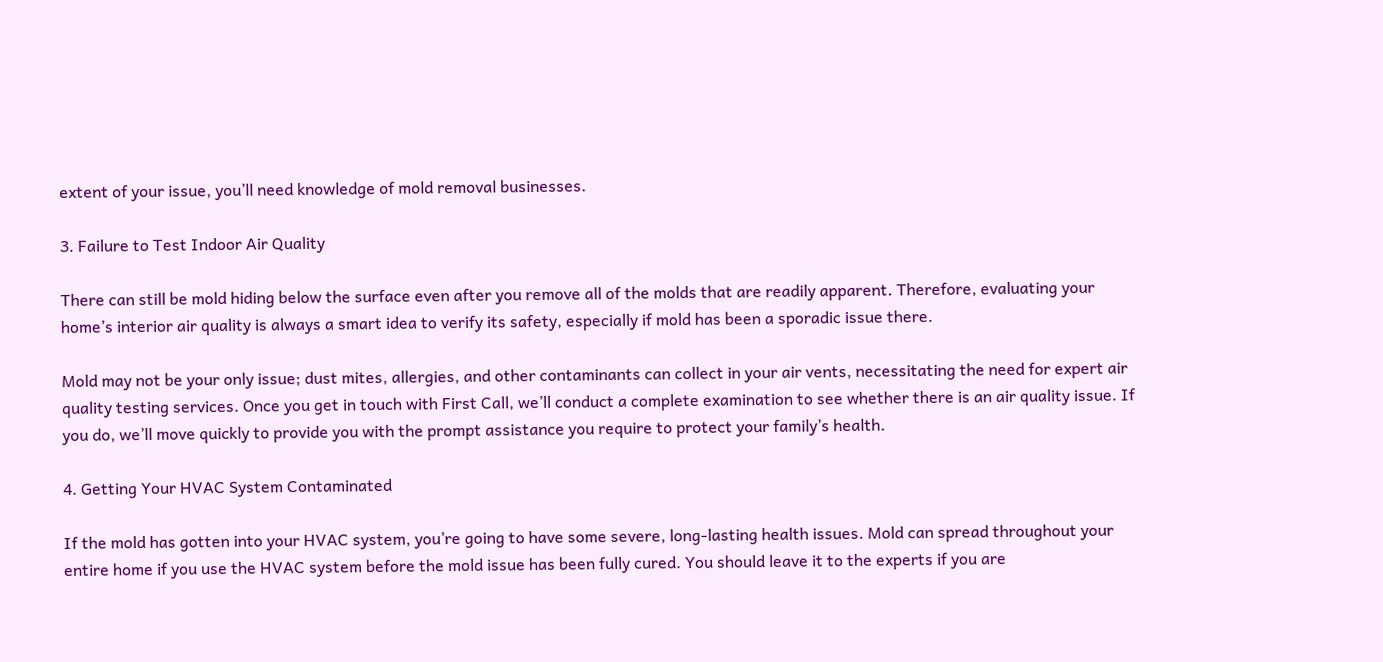extent of your issue, you’ll need knowledge of mold removal businesses.

3. Failure to Test Indoor Air Quality

There can still be mold hiding below the surface even after you remove all of the molds that are readily apparent. Therefore, evaluating your home’s interior air quality is always a smart idea to verify its safety, especially if mold has been a sporadic issue there.

Mold may not be your only issue; dust mites, allergies, and other contaminants can collect in your air vents, necessitating the need for expert air quality testing services. Once you get in touch with First Call, we’ll conduct a complete examination to see whether there is an air quality issue. If you do, we’ll move quickly to provide you with the prompt assistance you require to protect your family’s health.

4. Getting Your HVAC System Contaminated

If the mold has gotten into your HVAC system, you’re going to have some severe, long-lasting health issues. Mold can spread throughout your entire home if you use the HVAC system before the mold issue has been fully cured. You should leave it to the experts if you are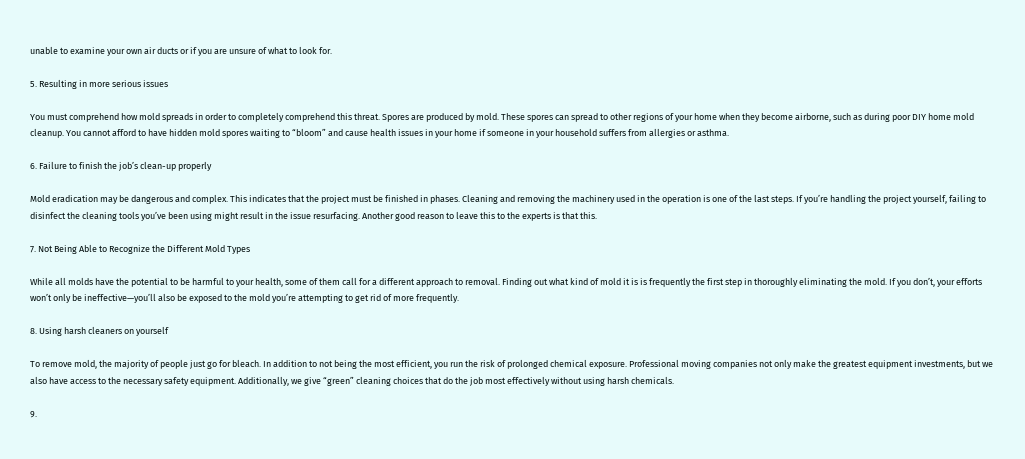unable to examine your own air ducts or if you are unsure of what to look for.

5. Resulting in more serious issues

You must comprehend how mold spreads in order to completely comprehend this threat. Spores are produced by mold. These spores can spread to other regions of your home when they become airborne, such as during poor DIY home mold cleanup. You cannot afford to have hidden mold spores waiting to “bloom” and cause health issues in your home if someone in your household suffers from allergies or asthma.

6. Failure to finish the job’s clean-up properly

Mold eradication may be dangerous and complex. This indicates that the project must be finished in phases. Cleaning and removing the machinery used in the operation is one of the last steps. If you’re handling the project yourself, failing to disinfect the cleaning tools you’ve been using might result in the issue resurfacing. Another good reason to leave this to the experts is that this.

7. Not Being Able to Recognize the Different Mold Types

While all molds have the potential to be harmful to your health, some of them call for a different approach to removal. Finding out what kind of mold it is is frequently the first step in thoroughly eliminating the mold. If you don’t, your efforts won’t only be ineffective—you’ll also be exposed to the mold you’re attempting to get rid of more frequently.

8. Using harsh cleaners on yourself

To remove mold, the majority of people just go for bleach. In addition to not being the most efficient, you run the risk of prolonged chemical exposure. Professional moving companies not only make the greatest equipment investments, but we also have access to the necessary safety equipment. Additionally, we give “green” cleaning choices that do the job most effectively without using harsh chemicals.

9.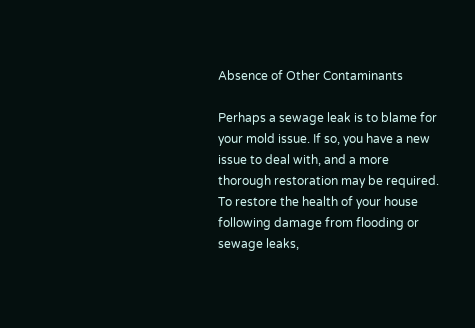Absence of Other Contaminants

Perhaps a sewage leak is to blame for your mold issue. If so, you have a new issue to deal with, and a more thorough restoration may be required. To restore the health of your house following damage from flooding or sewage leaks,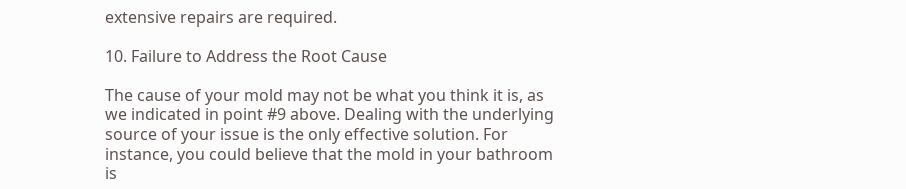extensive repairs are required.

10. Failure to Address the Root Cause

The cause of your mold may not be what you think it is, as we indicated in point #9 above. Dealing with the underlying source of your issue is the only effective solution. For instance, you could believe that the mold in your bathroom is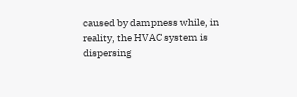caused by dampness while, in reality, the HVAC system is dispersing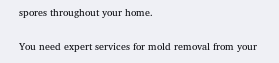spores throughout your home.

You need expert services for mold removal from your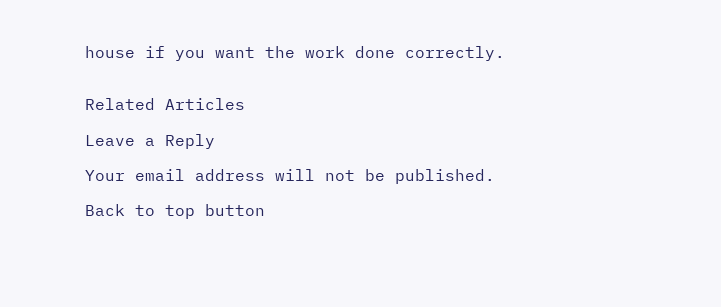house if you want the work done correctly.


Related Articles

Leave a Reply

Your email address will not be published.

Back to top button